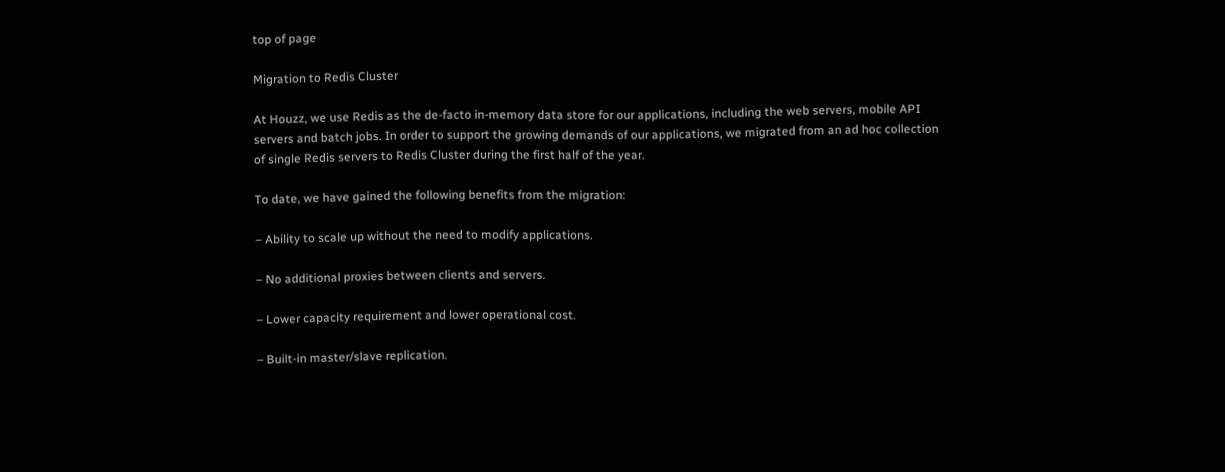top of page

Migration to Redis Cluster

At Houzz, we use Redis as the de-facto in-memory data store for our applications, including the web servers, mobile API servers and batch jobs. In order to support the growing demands of our applications, we migrated from an ad hoc collection of single Redis servers to Redis Cluster during the first half of the year.

To date, we have gained the following benefits from the migration:

– Ability to scale up without the need to modify applications.

– No additional proxies between clients and servers.

– Lower capacity requirement and lower operational cost.

– Built-in master/slave replication.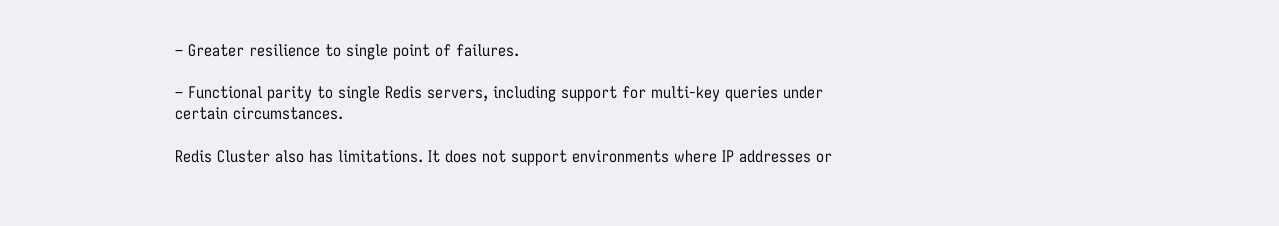– Greater resilience to single point of failures.

– Functional parity to single Redis servers, including support for multi-key queries under certain circumstances.

Redis Cluster also has limitations. It does not support environments where IP addresses or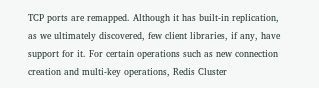TCP ports are remapped. Although it has built-in replication, as we ultimately discovered, few client libraries, if any, have support for it. For certain operations such as new connection creation and multi-key operations, Redis Cluster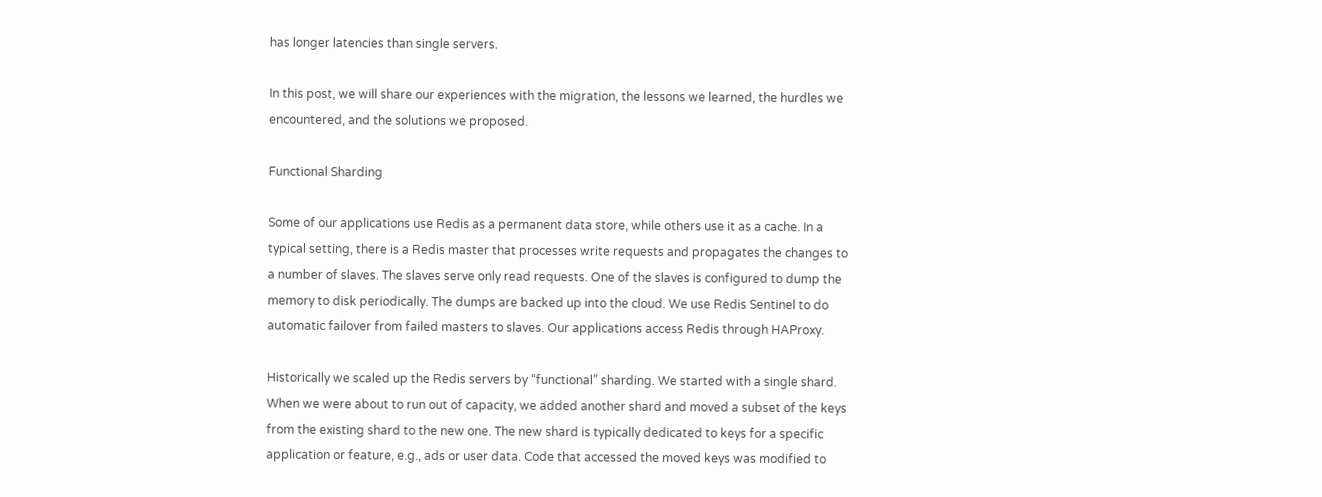has longer latencies than single servers.

In this post, we will share our experiences with the migration, the lessons we learned, the hurdles we encountered, and the solutions we proposed.

Functional Sharding

Some of our applications use Redis as a permanent data store, while others use it as a cache. In a typical setting, there is a Redis master that processes write requests and propagates the changes to a number of slaves. The slaves serve only read requests. One of the slaves is configured to dump the memory to disk periodically. The dumps are backed up into the cloud. We use Redis Sentinel to do automatic failover from failed masters to slaves. Our applications access Redis through HAProxy.

Historically we scaled up the Redis servers by “functional” sharding. We started with a single shard. When we were about to run out of capacity, we added another shard and moved a subset of the keys from the existing shard to the new one. The new shard is typically dedicated to keys for a specific application or feature, e.g., ads or user data. Code that accessed the moved keys was modified to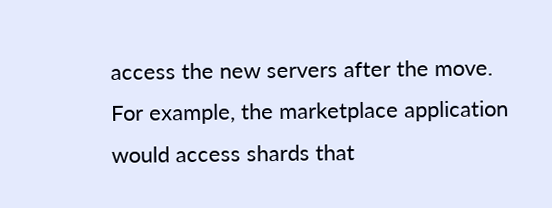access the new servers after the move. For example, the marketplace application would access shards that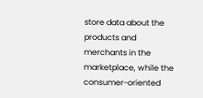store data about the products and merchants in the marketplace, while the consumer-oriented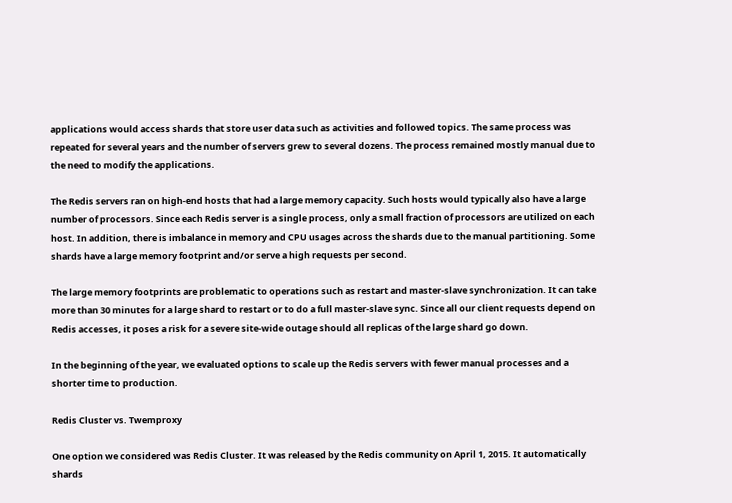applications would access shards that store user data such as activities and followed topics. The same process was repeated for several years and the number of servers grew to several dozens. The process remained mostly manual due to the need to modify the applications.

The Redis servers ran on high-end hosts that had a large memory capacity. Such hosts would typically also have a large number of processors. Since each Redis server is a single process, only a small fraction of processors are utilized on each host. In addition, there is imbalance in memory and CPU usages across the shards due to the manual partitioning. Some shards have a large memory footprint and/or serve a high requests per second.

The large memory footprints are problematic to operations such as restart and master-slave synchronization. It can take more than 30 minutes for a large shard to restart or to do a full master-slave sync. Since all our client requests depend on Redis accesses, it poses a risk for a severe site-wide outage should all replicas of the large shard go down.

In the beginning of the year, we evaluated options to scale up the Redis servers with fewer manual processes and a shorter time to production.

Redis Cluster vs. Twemproxy

One option we considered was Redis Cluster. It was released by the Redis community on April 1, 2015. It automatically shards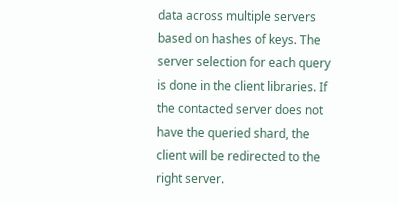data across multiple servers based on hashes of keys. The server selection for each query is done in the client libraries. If the contacted server does not have the queried shard, the client will be redirected to the right server.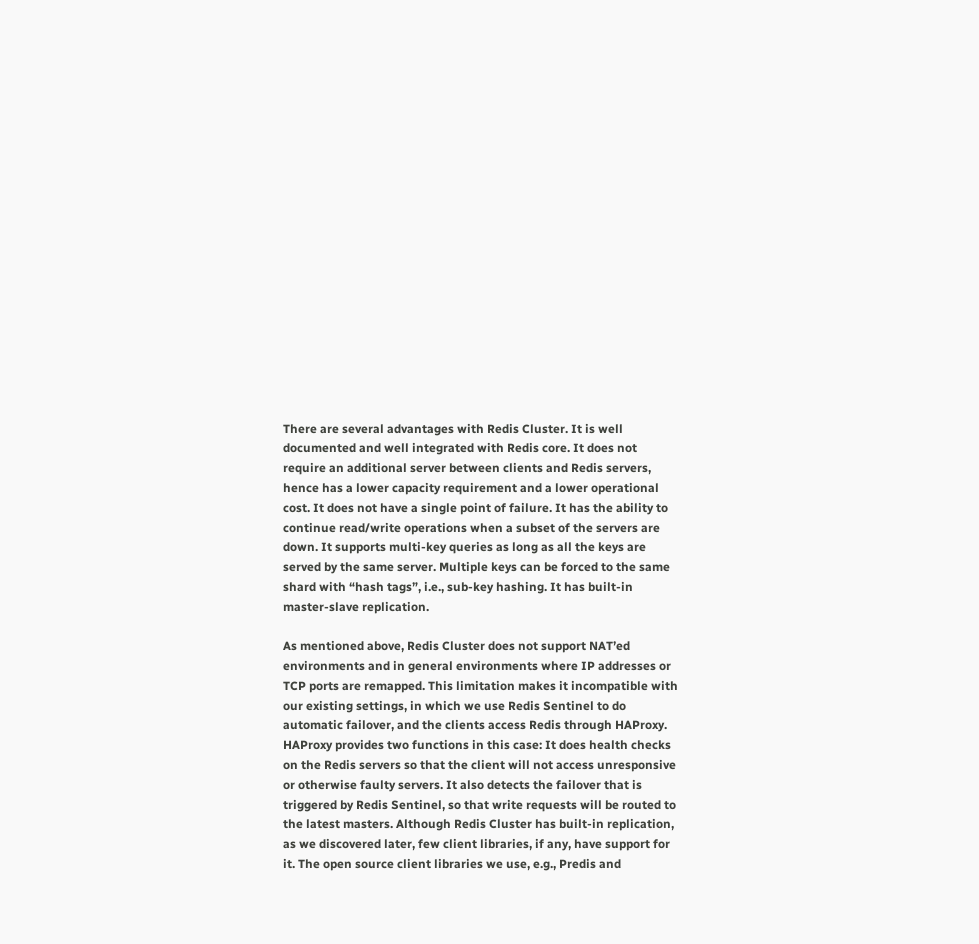There are several advantages with Redis Cluster. It is well documented and well integrated with Redis core. It does not require an additional server between clients and Redis servers, hence has a lower capacity requirement and a lower operational cost. It does not have a single point of failure. It has the ability to continue read/write operations when a subset of the servers are down. It supports multi-key queries as long as all the keys are served by the same server. Multiple keys can be forced to the same shard with “hash tags”, i.e., sub-key hashing. It has built-in master-slave replication.

As mentioned above, Redis Cluster does not support NAT’ed environments and in general environments where IP addresses or TCP ports are remapped. This limitation makes it incompatible with our existing settings, in which we use Redis Sentinel to do automatic failover, and the clients access Redis through HAProxy. HAProxy provides two functions in this case: It does health checks on the Redis servers so that the client will not access unresponsive or otherwise faulty servers. It also detects the failover that is triggered by Redis Sentinel, so that write requests will be routed to the latest masters. Although Redis Cluster has built-in replication, as we discovered later, few client libraries, if any, have support for it. The open source client libraries we use, e.g., Predis and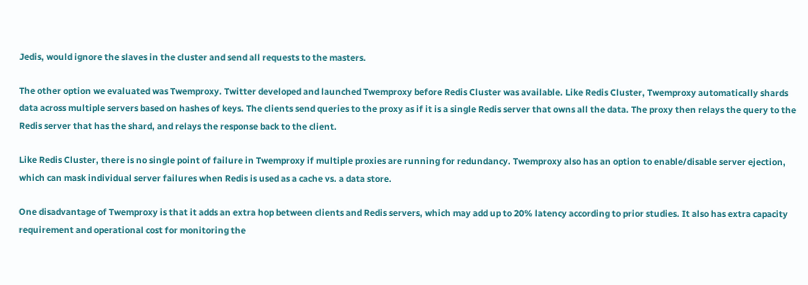Jedis, would ignore the slaves in the cluster and send all requests to the masters.

The other option we evaluated was Twemproxy. Twitter developed and launched Twemproxy before Redis Cluster was available. Like Redis Cluster, Twemproxy automatically shards data across multiple servers based on hashes of keys. The clients send queries to the proxy as if it is a single Redis server that owns all the data. The proxy then relays the query to the Redis server that has the shard, and relays the response back to the client.

Like Redis Cluster, there is no single point of failure in Twemproxy if multiple proxies are running for redundancy. Twemproxy also has an option to enable/disable server ejection, which can mask individual server failures when Redis is used as a cache vs. a data store.

One disadvantage of Twemproxy is that it adds an extra hop between clients and Redis servers, which may add up to 20% latency according to prior studies. It also has extra capacity requirement and operational cost for monitoring the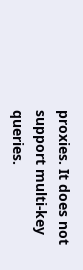proxies. It does not support multi-key queries.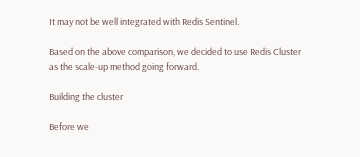It may not be well integrated with Redis Sentinel.

Based on the above comparison, we decided to use Redis Cluster as the scale-up method going forward.

Building the cluster

Before we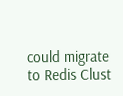could migrate to Redis Clust